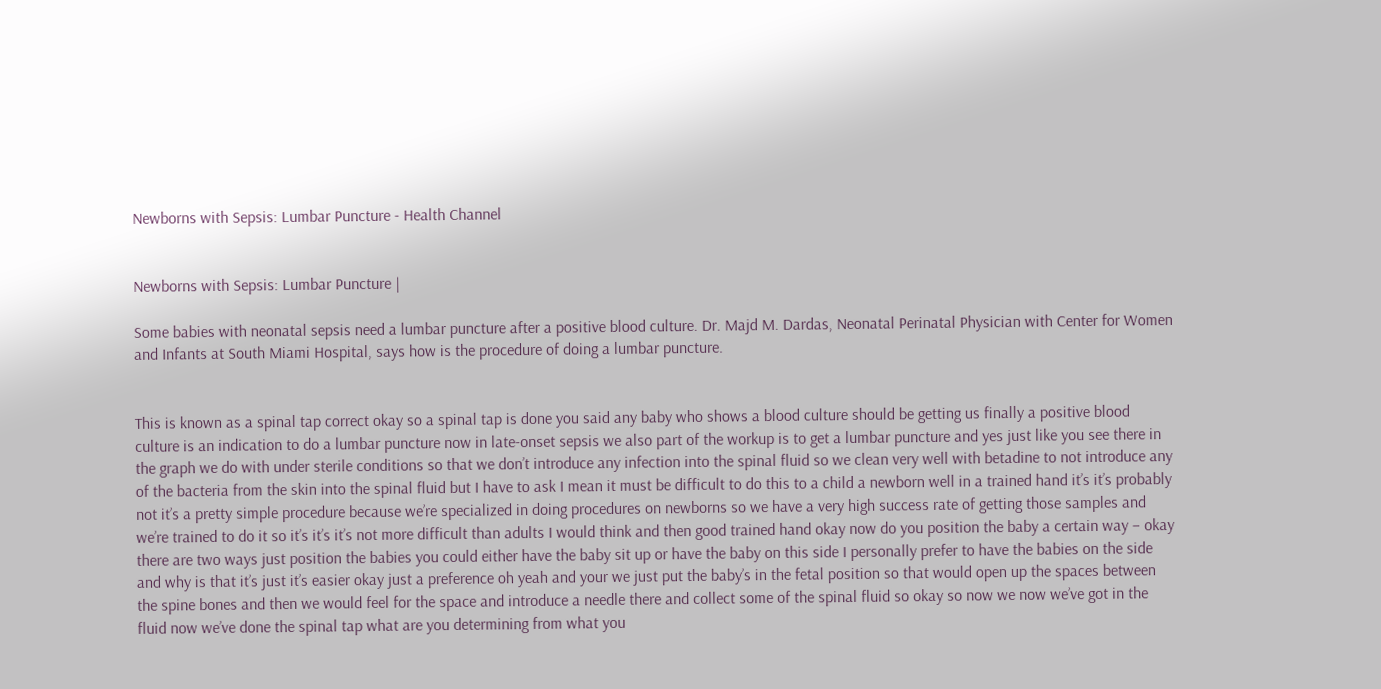Newborns with Sepsis: Lumbar Puncture - Health Channel


Newborns with Sepsis: Lumbar Puncture |

Some babies with neonatal sepsis need a lumbar puncture after a positive blood culture. Dr. Majd M. Dardas, Neonatal Perinatal Physician with Center for Women and Infants at South Miami Hospital, says how is the procedure of doing a lumbar puncture.


This is known as a spinal tap correct okay so a spinal tap is done you said any baby who shows a blood culture should be getting us finally a positive blood culture is an indication to do a lumbar puncture now in late-onset sepsis we also part of the workup is to get a lumbar puncture and yes just like you see there in the graph we do with under sterile conditions so that we don’t introduce any infection into the spinal fluid so we clean very well with betadine to not introduce any of the bacteria from the skin into the spinal fluid but I have to ask I mean it must be difficult to do this to a child a newborn well in a trained hand it’s it’s probably not it’s a pretty simple procedure because we’re specialized in doing procedures on newborns so we have a very high success rate of getting those samples and we’re trained to do it so it’s it’s it’s not more difficult than adults I would think and then good trained hand okay now do you position the baby a certain way – okay there are two ways just position the babies you could either have the baby sit up or have the baby on this side I personally prefer to have the babies on the side and why is that it’s just it’s easier okay just a preference oh yeah and your we just put the baby’s in the fetal position so that would open up the spaces between the spine bones and then we would feel for the space and introduce a needle there and collect some of the spinal fluid so okay so now we now we’ve got in the fluid now we’ve done the spinal tap what are you determining from what you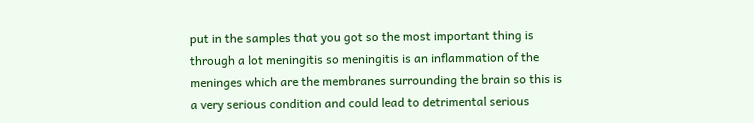put in the samples that you got so the most important thing is through a lot meningitis so meningitis is an inflammation of the meninges which are the membranes surrounding the brain so this is a very serious condition and could lead to detrimental serious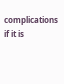complications if it is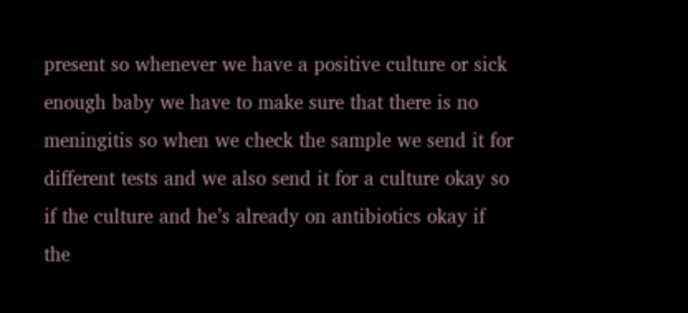present so whenever we have a positive culture or sick enough baby we have to make sure that there is no meningitis so when we check the sample we send it for different tests and we also send it for a culture okay so if the culture and he’s already on antibiotics okay if the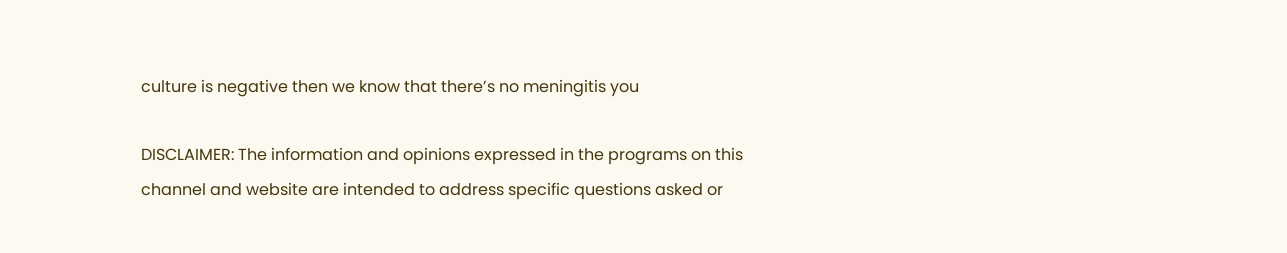culture is negative then we know that there’s no meningitis you

DISCLAIMER: The information and opinions expressed in the programs on this channel and website are intended to address specific questions asked or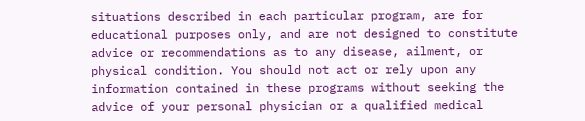situations described in each particular program, are for educational purposes only, and are not designed to constitute advice or recommendations as to any disease, ailment, or physical condition. You should not act or rely upon any information contained in these programs without seeking the advice of your personal physician or a qualified medical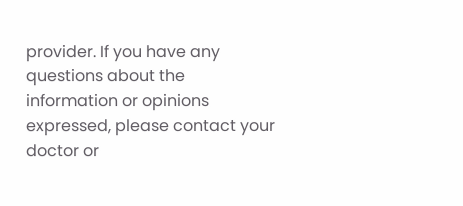provider. If you have any questions about the information or opinions expressed, please contact your doctor or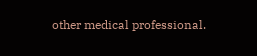other medical professional.